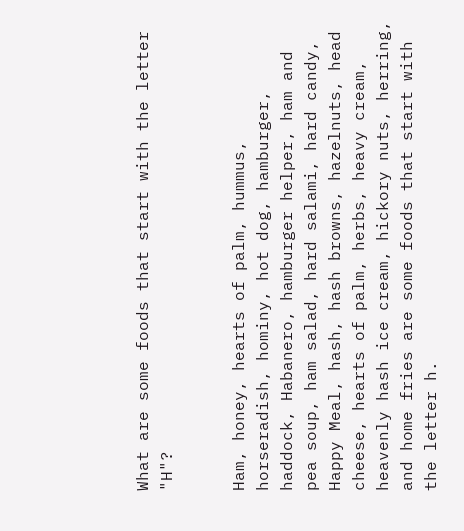What are some foods that start with the letter "H"?


Ham, honey, hearts of palm, hummus, horseradish, hominy, hot dog, hamburger, haddock, Habanero, hamburger helper, ham and pea soup, ham salad, hard salami, hard candy, Happy Meal, hash, hash browns, hazelnuts, head cheese, hearts of palm, herbs, heavy cream, heavenly hash ice cream, hickory nuts, herring, and home fries are some foods that start with the letter h.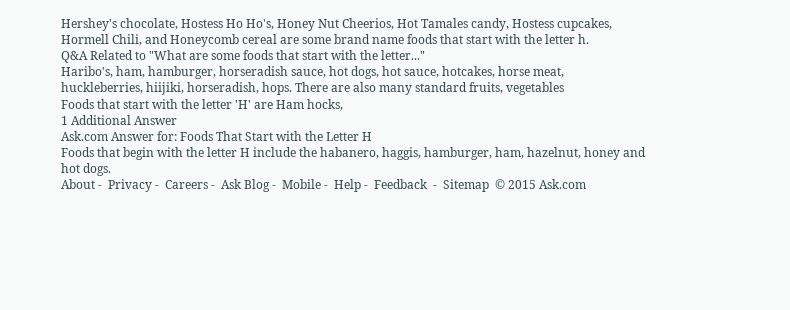Hershey's chocolate, Hostess Ho Ho's, Honey Nut Cheerios, Hot Tamales candy, Hostess cupcakes, Hormell Chili, and Honeycomb cereal are some brand name foods that start with the letter h.
Q&A Related to "What are some foods that start with the letter..."
Haribo's, ham, hamburger, horseradish sauce, hot dogs, hot sauce, hotcakes, horse meat, huckleberries, hiijiki, horseradish, hops. There are also many standard fruits, vegetables
Foods that start with the letter 'H' are Ham hocks,
1 Additional Answer
Ask.com Answer for: Foods That Start with the Letter H
Foods that begin with the letter H include the habanero, haggis, hamburger, ham, hazelnut, honey and hot dogs.
About -  Privacy -  Careers -  Ask Blog -  Mobile -  Help -  Feedback  -  Sitemap  © 2015 Ask.com